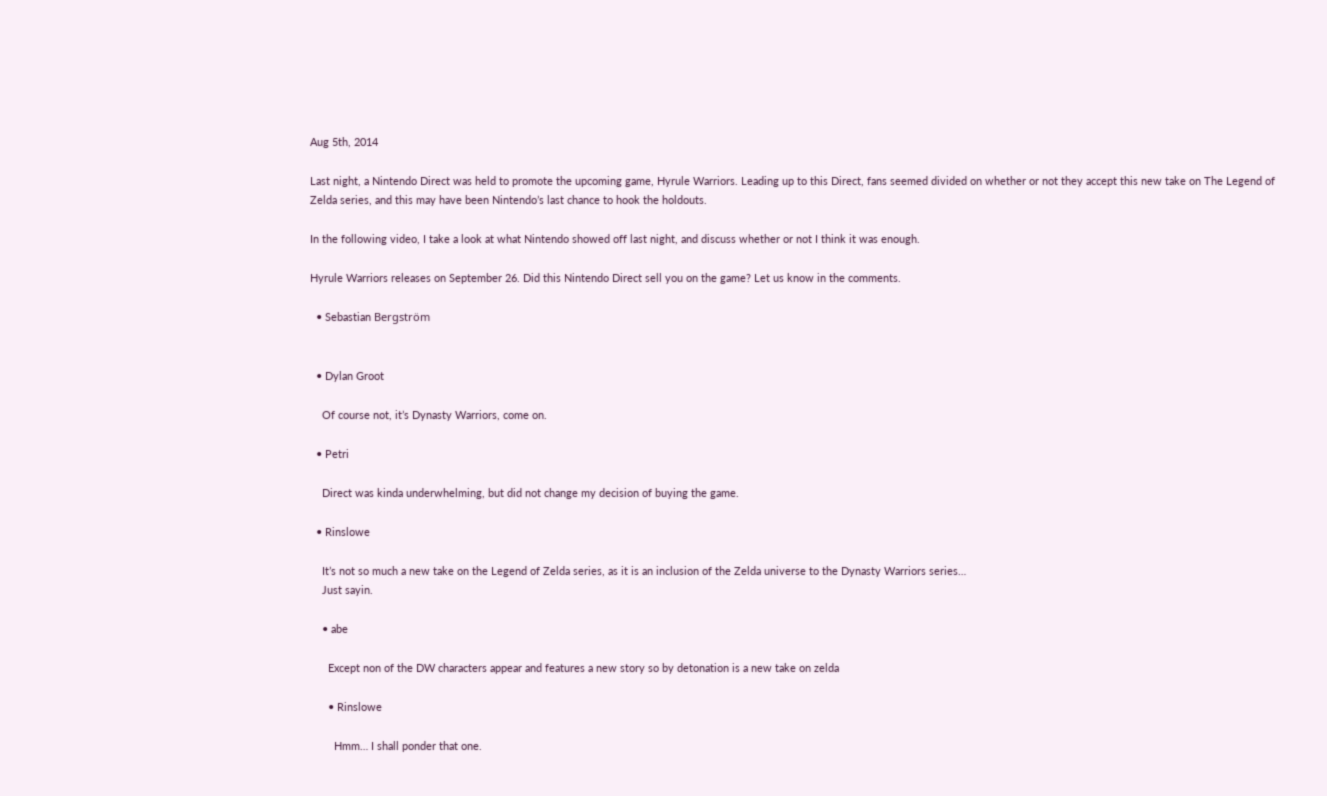Aug 5th, 2014

Last night, a Nintendo Direct was held to promote the upcoming game, Hyrule Warriors. Leading up to this Direct, fans seemed divided on whether or not they accept this new take on The Legend of Zelda series, and this may have been Nintendo’s last chance to hook the holdouts.

In the following video, I take a look at what Nintendo showed off last night, and discuss whether or not I think it was enough.

Hyrule Warriors releases on September 26. Did this Nintendo Direct sell you on the game? Let us know in the comments.

  • Sebastian Bergström


  • Dylan Groot

    Of course not, it’s Dynasty Warriors, come on.

  • Petri

    Direct was kinda underwhelming, but did not change my decision of buying the game.

  • Rinslowe

    It’s not so much a new take on the Legend of Zelda series, as it is an inclusion of the Zelda universe to the Dynasty Warriors series…
    Just sayin.

    • abe

      Except non of the DW characters appear and features a new story so by detonation is a new take on zelda

      • Rinslowe

        Hmm… I shall ponder that one.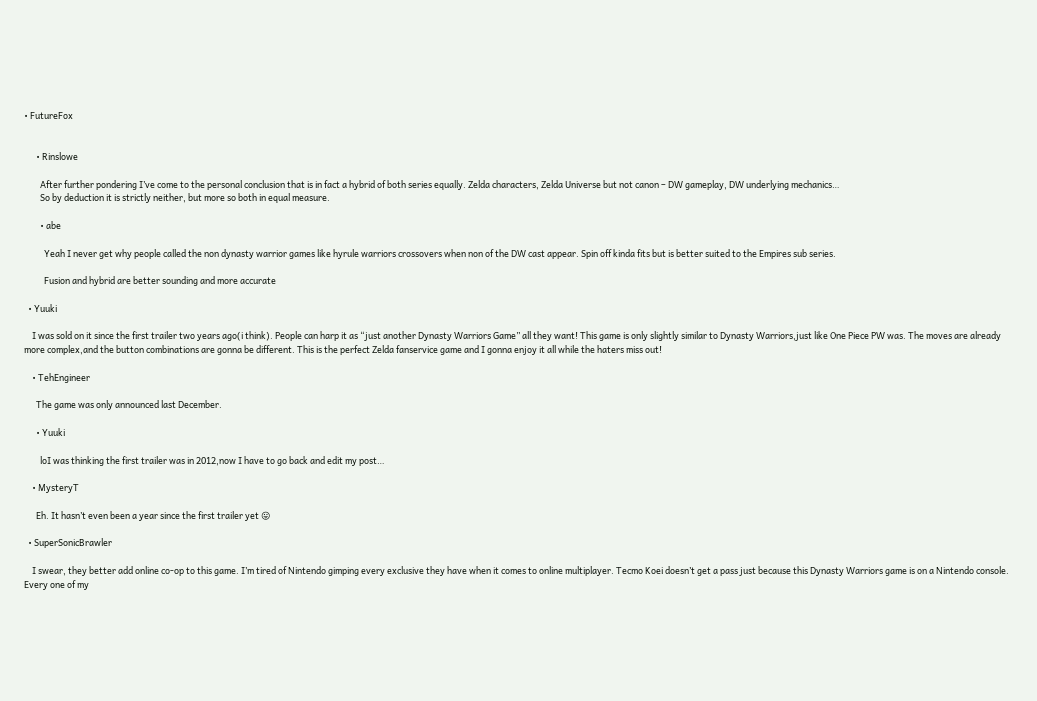• FutureFox


      • Rinslowe

        After further pondering I’ve come to the personal conclusion that is in fact a hybrid of both series equally. Zelda characters, Zelda Universe but not canon – DW gameplay, DW underlying mechanics…
        So by deduction it is strictly neither, but more so both in equal measure.

        • abe

          Yeah I never get why people called the non dynasty warrior games like hyrule warriors crossovers when non of the DW cast appear. Spin off kinda fits but is better suited to the Empires sub series.

          Fusion and hybrid are better sounding and more accurate

  • Yuuki

    I was sold on it since the first trailer two years ago(i think). People can harp it as “just another Dynasty Warriors Game” all they want! This game is only slightly similar to Dynasty Warriors,just like One Piece PW was. The moves are already more complex,and the button combinations are gonna be different. This is the perfect Zelda fanservice game and I gonna enjoy it all while the haters miss out!

    • TehEngineer

      The game was only announced last December.

      • Yuuki

        loI was thinking the first trailer was in 2012,now I have to go back and edit my post…

    • MysteryT

      Eh. It hasn’t even been a year since the first trailer yet 😛

  • SuperSonicBrawler

    I swear, they better add online co-op to this game. I’m tired of Nintendo gimping every exclusive they have when it comes to online multiplayer. Tecmo Koei doesn’t get a pass just because this Dynasty Warriors game is on a Nintendo console. Every one of my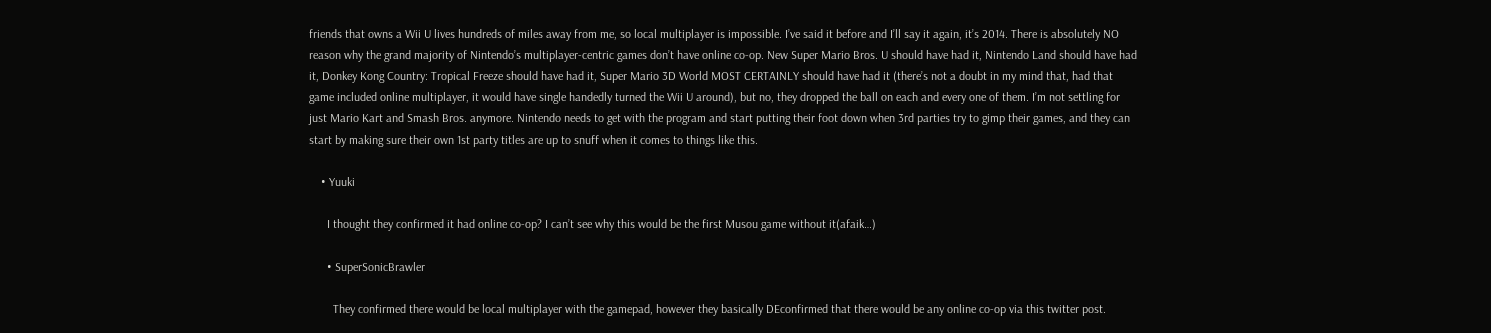friends that owns a Wii U lives hundreds of miles away from me, so local multiplayer is impossible. I’ve said it before and I’ll say it again, it’s 2014. There is absolutely NO reason why the grand majority of Nintendo’s multiplayer-centric games don’t have online co-op. New Super Mario Bros. U should have had it, Nintendo Land should have had it, Donkey Kong Country: Tropical Freeze should have had it, Super Mario 3D World MOST CERTAINLY should have had it (there’s not a doubt in my mind that, had that game included online multiplayer, it would have single handedly turned the Wii U around), but no, they dropped the ball on each and every one of them. I’m not settling for just Mario Kart and Smash Bros. anymore. Nintendo needs to get with the program and start putting their foot down when 3rd parties try to gimp their games, and they can start by making sure their own 1st party titles are up to snuff when it comes to things like this.

    • Yuuki

      I thought they confirmed it had online co-op? I can’t see why this would be the first Musou game without it(afaik…)

      • SuperSonicBrawler

        They confirmed there would be local multiplayer with the gamepad, however they basically DEconfirmed that there would be any online co-op via this twitter post.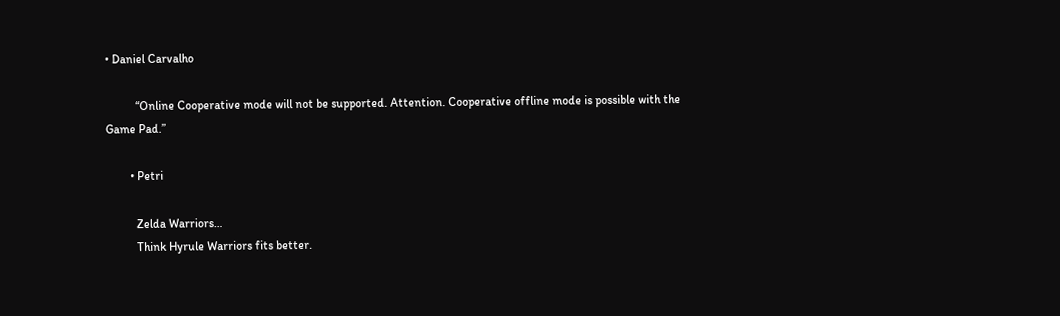• Daniel Carvalho

          “Online Cooperative mode will not be supported. Attention. Cooperative offline mode is possible with the Game Pad.”

        • Petri

          Zelda Warriors…
          Think Hyrule Warriors fits better.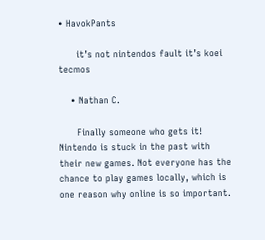• HavokPants

      it’s not nintendos fault it’s koei tecmos

    • Nathan C.

      Finally someone who gets it! Nintendo is stuck in the past with their new games. Not everyone has the chance to play games locally, which is one reason why online is so important.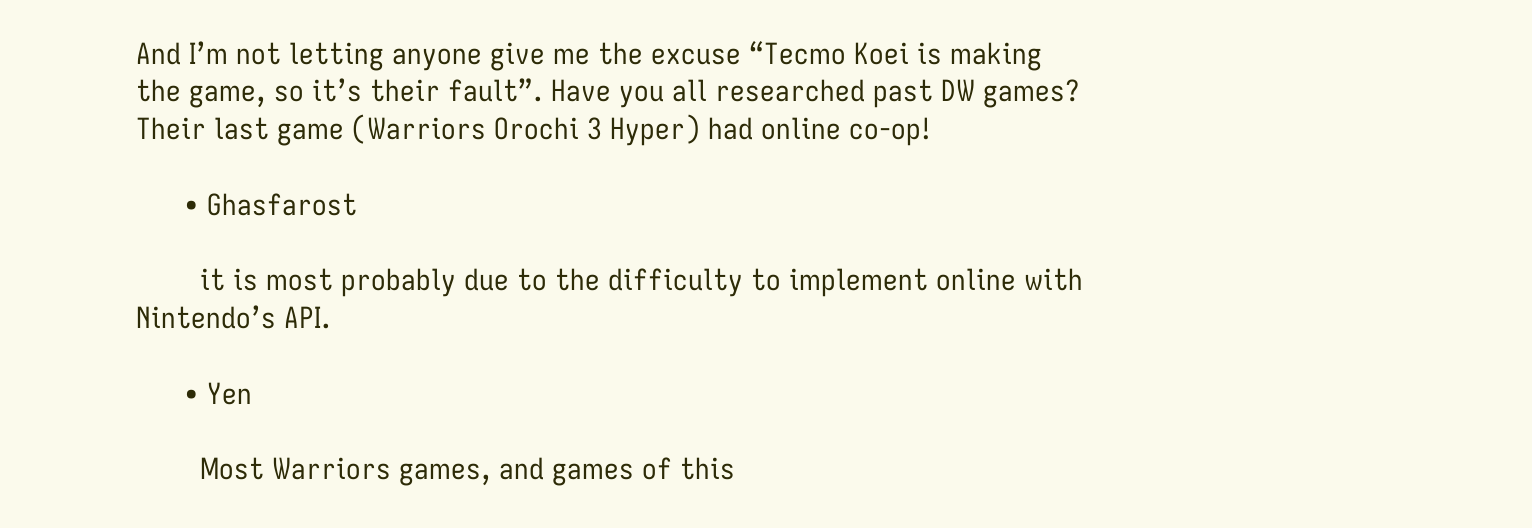And I’m not letting anyone give me the excuse “Tecmo Koei is making the game, so it’s their fault”. Have you all researched past DW games? Their last game (Warriors Orochi 3 Hyper) had online co-op!

      • Ghasfarost

        it is most probably due to the difficulty to implement online with Nintendo’s API.

      • Yen

        Most Warriors games, and games of this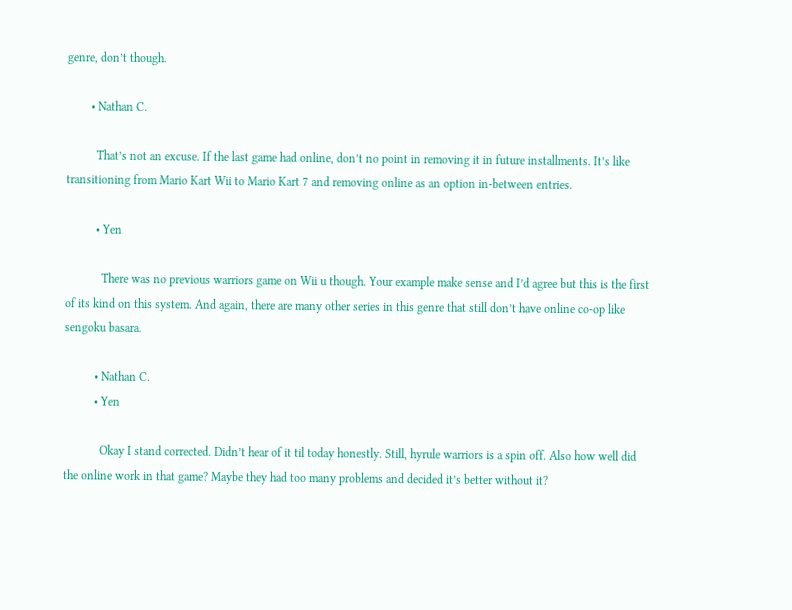genre, don’t though.

        • Nathan C.

          That’s not an excuse. If the last game had online, don’t no point in removing it in future installments. It’s like transitioning from Mario Kart Wii to Mario Kart 7 and removing online as an option in-between entries.

          • Yen

            There was no previous warriors game on Wii u though. Your example make sense and I’d agree but this is the first of its kind on this system. And again, there are many other series in this genre that still don’t have online co-op like sengoku basara.

          • Nathan C.
          • Yen

            Okay I stand corrected. Didn’t hear of it til today honestly. Still, hyrule warriors is a spin off. Also how well did the online work in that game? Maybe they had too many problems and decided it’s better without it?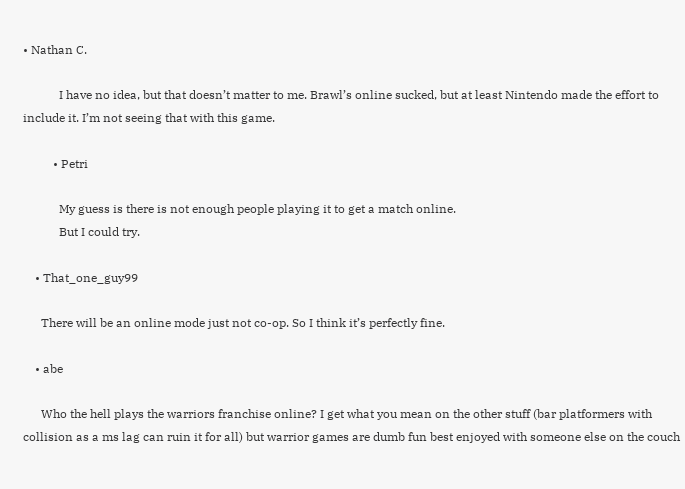• Nathan C.

            I have no idea, but that doesn’t matter to me. Brawl’s online sucked, but at least Nintendo made the effort to include it. I’m not seeing that with this game.

          • Petri

            My guess is there is not enough people playing it to get a match online.
            But I could try.

    • That_one_guy99

      There will be an online mode just not co-op. So I think it’s perfectly fine.

    • abe

      Who the hell plays the warriors franchise online? I get what you mean on the other stuff (bar platformers with collision as a ms lag can ruin it for all) but warrior games are dumb fun best enjoyed with someone else on the couch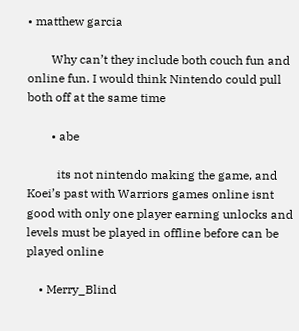• matthew garcia

        Why can’t they include both couch fun and online fun. I would think Nintendo could pull both off at the same time

        • abe

          its not nintendo making the game, and Koei’s past with Warriors games online isnt good with only one player earning unlocks and levels must be played in offline before can be played online

    • Merry_Blind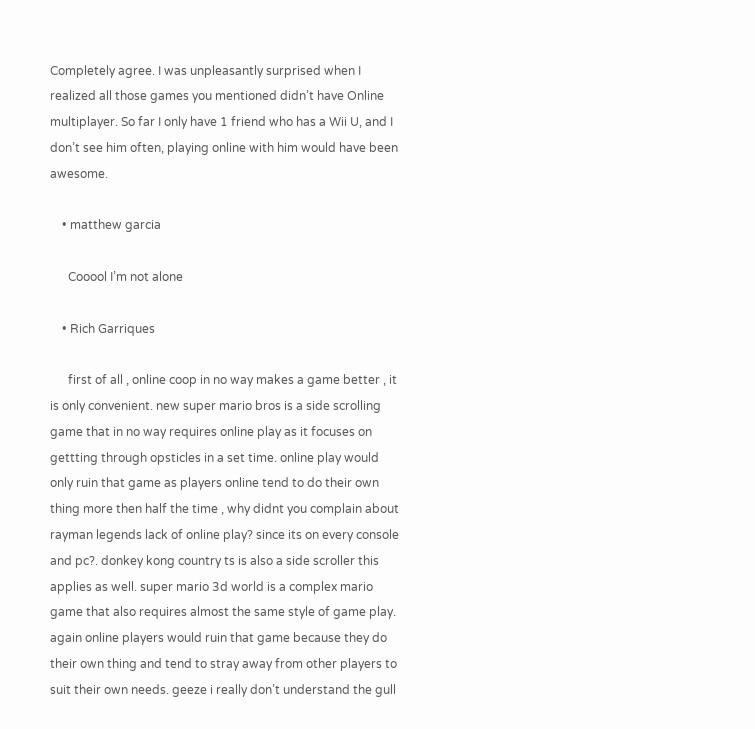Completely agree. I was unpleasantly surprised when I realized all those games you mentioned didn’t have Online multiplayer. So far I only have 1 friend who has a Wii U, and I don’t see him often, playing online with him would have been awesome.

    • matthew garcia

      Cooool I’m not alone

    • Rich Garriques

      first of all , online coop in no way makes a game better , it is only convenient. new super mario bros is a side scrolling game that in no way requires online play as it focuses on gettting through opsticles in a set time. online play would only ruin that game as players online tend to do their own thing more then half the time , why didnt you complain about rayman legends lack of online play? since its on every console and pc?. donkey kong country ts is also a side scroller this applies as well. super mario 3d world is a complex mario game that also requires almost the same style of game play. again online players would ruin that game because they do their own thing and tend to stray away from other players to suit their own needs. geeze i really don’t understand the gull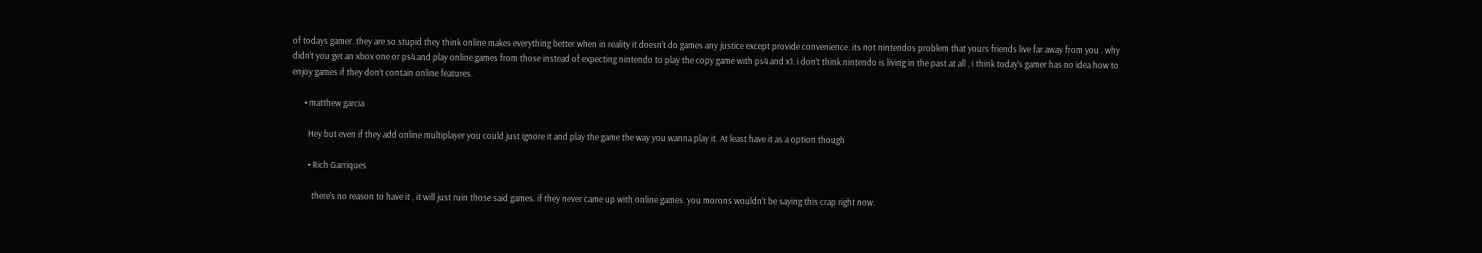of todays gamer. they are so stupid they think online makes everything better when in reality it doesn’t do games any justice except provide convenience. its not nintendos problem that yours friends live far away from you . why didn’t you get an xbox one or ps4 and play online games from those instead of expecting nintendo to play the copy game with ps4 and x1. i don’t think nintendo is living in the past at all , i think today’s gamer has no idea how to enjoy games if they don’t contain online features.

      • matthew garcia

        Hey but even if they add online multiplayer you could just ignore it and play the game the way you wanna play it. At least have it as a option though

        • Rich Garriques

          there’s no reason to have it , it will just ruin those said games. if they never came up with online games. you morons wouldn’t be saying this crap right now.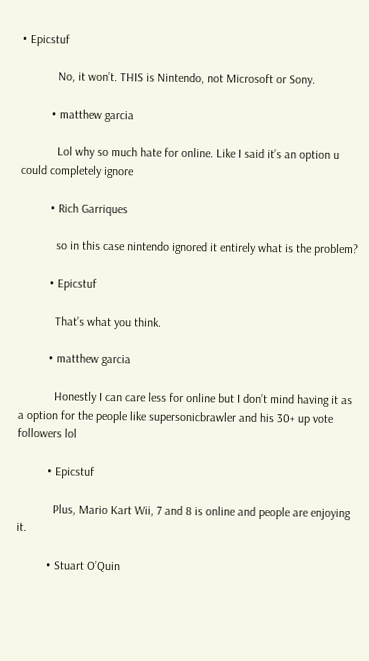• Epicstuf

            No, it won’t. THIS is Nintendo, not Microsoft or Sony.

          • matthew garcia

            Lol why so much hate for online. Like I said it’s an option u could completely ignore

          • Rich Garriques

            so in this case nintendo ignored it entirely what is the problem?

          • Epicstuf

            That’s what you think.

          • matthew garcia

            Honestly I can care less for online but I don’t mind having it as a option for the people like supersonicbrawler and his 30+ up vote followers lol

          • Epicstuf

            Plus, Mario Kart Wii, 7 and 8 is online and people are enjoying it.

          • Stuart O’Quin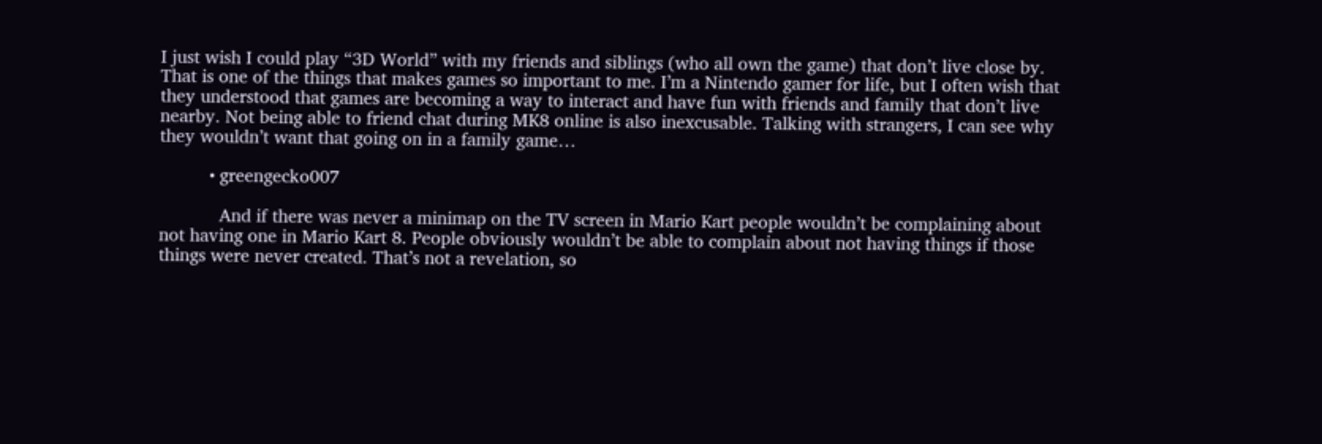I just wish I could play “3D World” with my friends and siblings (who all own the game) that don’t live close by. That is one of the things that makes games so important to me. I’m a Nintendo gamer for life, but I often wish that they understood that games are becoming a way to interact and have fun with friends and family that don’t live nearby. Not being able to friend chat during MK8 online is also inexcusable. Talking with strangers, I can see why they wouldn’t want that going on in a family game…

          • greengecko007

            And if there was never a minimap on the TV screen in Mario Kart people wouldn’t be complaining about not having one in Mario Kart 8. People obviously wouldn’t be able to complain about not having things if those things were never created. That’s not a revelation, so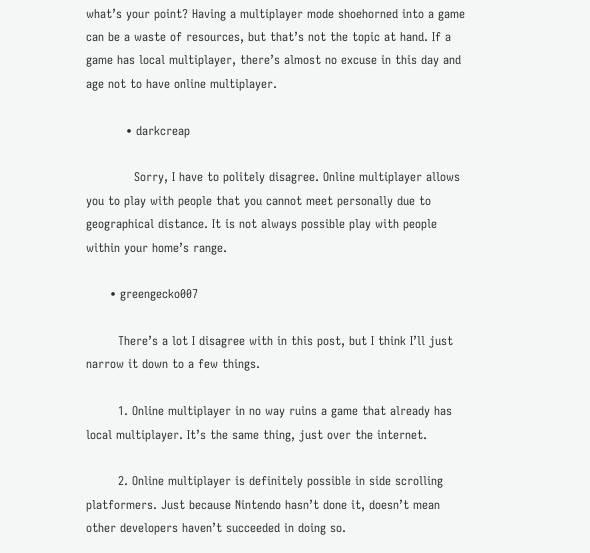what’s your point? Having a multiplayer mode shoehorned into a game can be a waste of resources, but that’s not the topic at hand. If a game has local multiplayer, there’s almost no excuse in this day and age not to have online multiplayer.

          • darkcreap

            Sorry, I have to politely disagree. Online multiplayer allows you to play with people that you cannot meet personally due to geographical distance. It is not always possible play with people within your home’s range.

      • greengecko007

        There’s a lot I disagree with in this post, but I think I’ll just narrow it down to a few things.

        1. Online multiplayer in no way ruins a game that already has local multiplayer. It’s the same thing, just over the internet.

        2. Online multiplayer is definitely possible in side scrolling platformers. Just because Nintendo hasn’t done it, doesn’t mean other developers haven’t succeeded in doing so.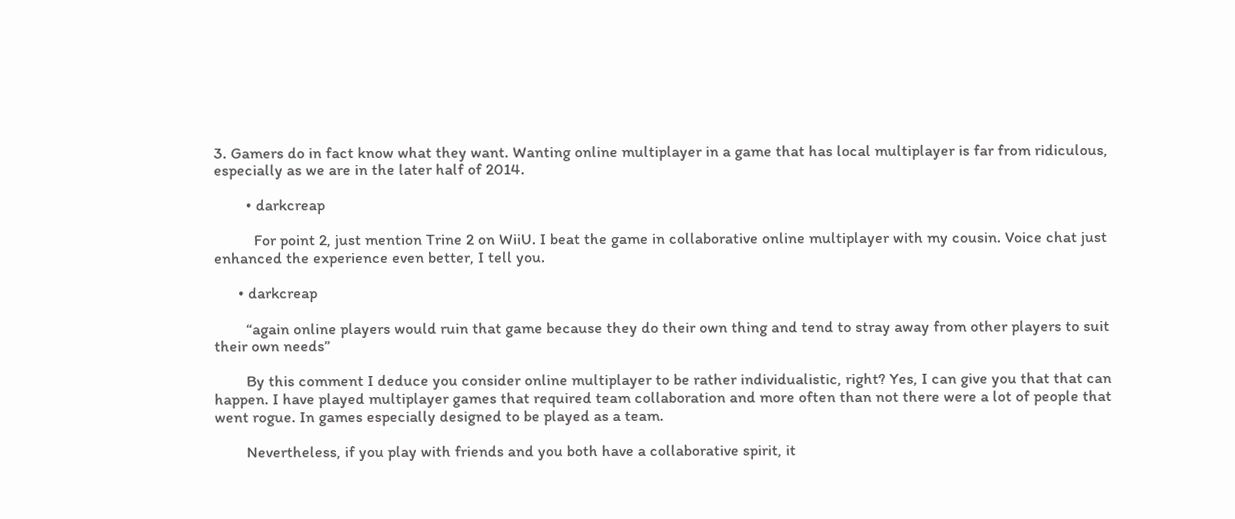3. Gamers do in fact know what they want. Wanting online multiplayer in a game that has local multiplayer is far from ridiculous, especially as we are in the later half of 2014.

        • darkcreap

          For point 2, just mention Trine 2 on WiiU. I beat the game in collaborative online multiplayer with my cousin. Voice chat just enhanced the experience even better, I tell you.

      • darkcreap

        “again online players would ruin that game because they do their own thing and tend to stray away from other players to suit their own needs”

        By this comment I deduce you consider online multiplayer to be rather individualistic, right? Yes, I can give you that that can happen. I have played multiplayer games that required team collaboration and more often than not there were a lot of people that went rogue. In games especially designed to be played as a team.

        Nevertheless, if you play with friends and you both have a collaborative spirit, it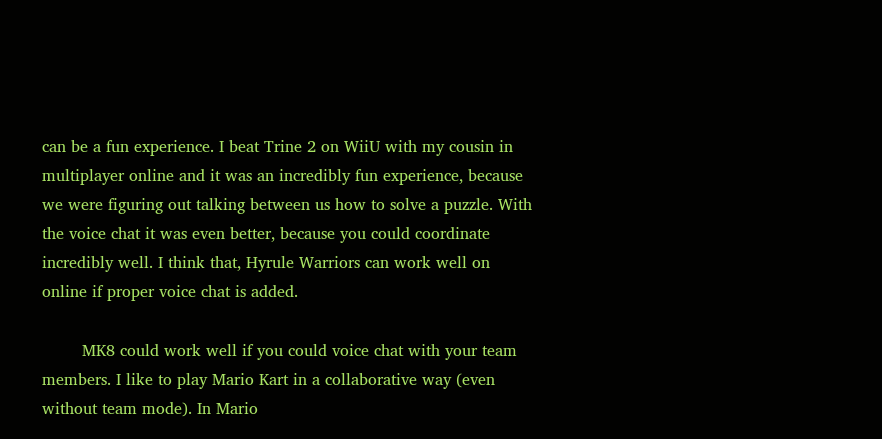can be a fun experience. I beat Trine 2 on WiiU with my cousin in multiplayer online and it was an incredibly fun experience, because we were figuring out talking between us how to solve a puzzle. With the voice chat it was even better, because you could coordinate incredibly well. I think that, Hyrule Warriors can work well on online if proper voice chat is added.

        MK8 could work well if you could voice chat with your team members. I like to play Mario Kart in a collaborative way (even without team mode). In Mario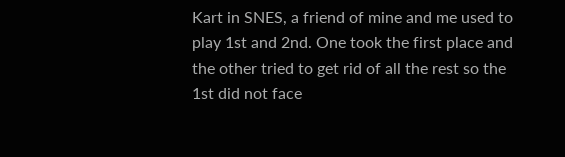Kart in SNES, a friend of mine and me used to play 1st and 2nd. One took the first place and the other tried to get rid of all the rest so the 1st did not face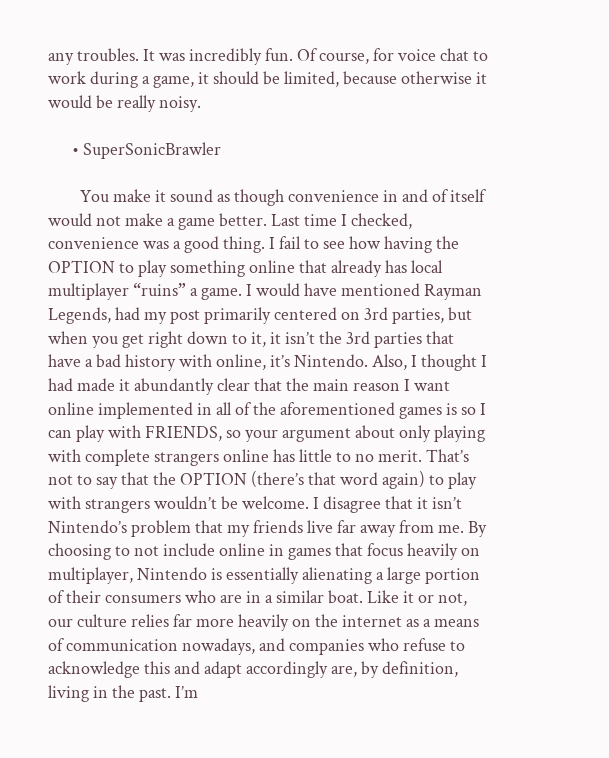any troubles. It was incredibly fun. Of course, for voice chat to work during a game, it should be limited, because otherwise it would be really noisy.

      • SuperSonicBrawler

        You make it sound as though convenience in and of itself would not make a game better. Last time I checked, convenience was a good thing. I fail to see how having the OPTION to play something online that already has local multiplayer “ruins” a game. I would have mentioned Rayman Legends, had my post primarily centered on 3rd parties, but when you get right down to it, it isn’t the 3rd parties that have a bad history with online, it’s Nintendo. Also, I thought I had made it abundantly clear that the main reason I want online implemented in all of the aforementioned games is so I can play with FRIENDS, so your argument about only playing with complete strangers online has little to no merit. That’s not to say that the OPTION (there’s that word again) to play with strangers wouldn’t be welcome. I disagree that it isn’t Nintendo’s problem that my friends live far away from me. By choosing to not include online in games that focus heavily on multiplayer, Nintendo is essentially alienating a large portion of their consumers who are in a similar boat. Like it or not, our culture relies far more heavily on the internet as a means of communication nowadays, and companies who refuse to acknowledge this and adapt accordingly are, by definition, living in the past. I’m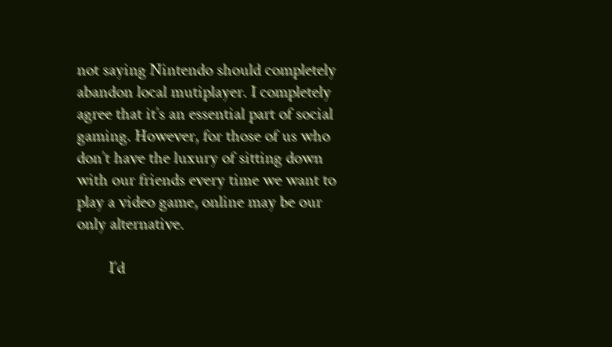not saying Nintendo should completely abandon local mutiplayer. I completely agree that it’s an essential part of social gaming. However, for those of us who don’t have the luxury of sitting down with our friends every time we want to play a video game, online may be our only alternative.

        I’d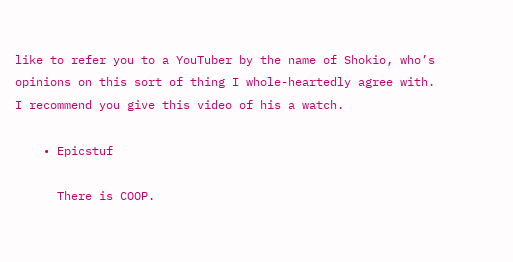like to refer you to a YouTuber by the name of Shokio, who’s opinions on this sort of thing I whole-heartedly agree with. I recommend you give this video of his a watch.

    • Epicstuf

      There is COOP.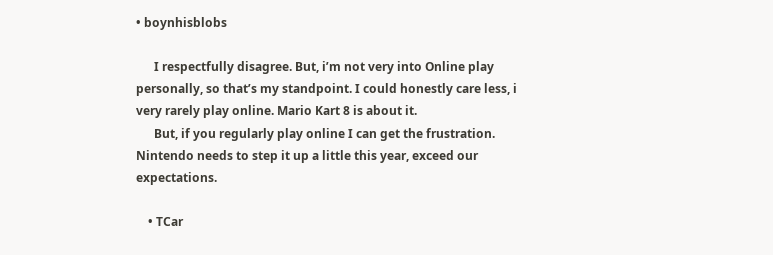• boynhisblobs

      I respectfully disagree. But, i’m not very into Online play personally, so that’s my standpoint. I could honestly care less, i very rarely play online. Mario Kart 8 is about it.
      But, if you regularly play online I can get the frustration. Nintendo needs to step it up a little this year, exceed our expectations.

    • TCar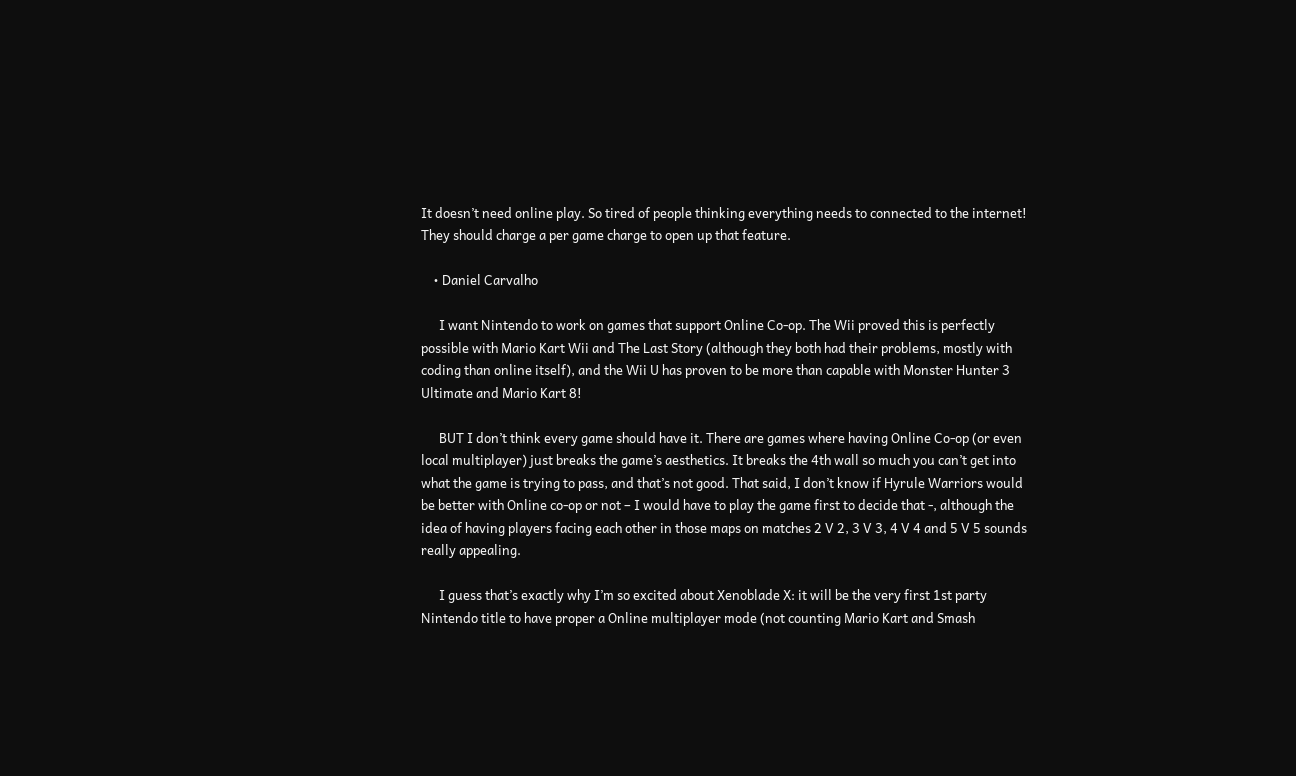It doesn’t need online play. So tired of people thinking everything needs to connected to the internet! They should charge a per game charge to open up that feature.

    • Daniel Carvalho

      I want Nintendo to work on games that support Online Co-op. The Wii proved this is perfectly possible with Mario Kart Wii and The Last Story (although they both had their problems, mostly with coding than online itself), and the Wii U has proven to be more than capable with Monster Hunter 3 Ultimate and Mario Kart 8!

      BUT I don’t think every game should have it. There are games where having Online Co-op (or even local multiplayer) just breaks the game’s aesthetics. It breaks the 4th wall so much you can’t get into what the game is trying to pass, and that’s not good. That said, I don’t know if Hyrule Warriors would be better with Online co-op or not – I would have to play the game first to decide that -, although the idea of having players facing each other in those maps on matches 2 V 2, 3 V 3, 4 V 4 and 5 V 5 sounds really appealing.

      I guess that’s exactly why I’m so excited about Xenoblade X: it will be the very first 1st party Nintendo title to have proper a Online multiplayer mode (not counting Mario Kart and Smash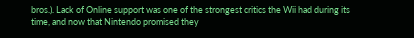bros.). Lack of Online support was one of the strongest critics the Wii had during its time, and now that Nintendo promised they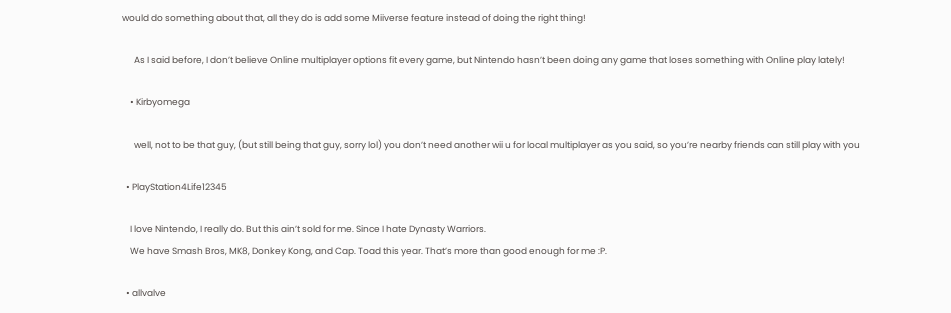would do something about that, all they do is add some Miiverse feature instead of doing the right thing!

      As I said before, I don’t believe Online multiplayer options fit every game, but Nintendo hasn’t been doing any game that loses something with Online play lately!

    • Kirbyomega

      well, not to be that guy, (but still being that guy, sorry lol) you don’t need another wii u for local multiplayer as you said, so you’re nearby friends can still play with you

  • PlayStation4Life12345

    I love Nintendo, I really do. But this ain’t sold for me. Since I hate Dynasty Warriors.
    We have Smash Bros, MK8, Donkey Kong, and Cap. Toad this year. That’s more than good enough for me :P.

  • allvalve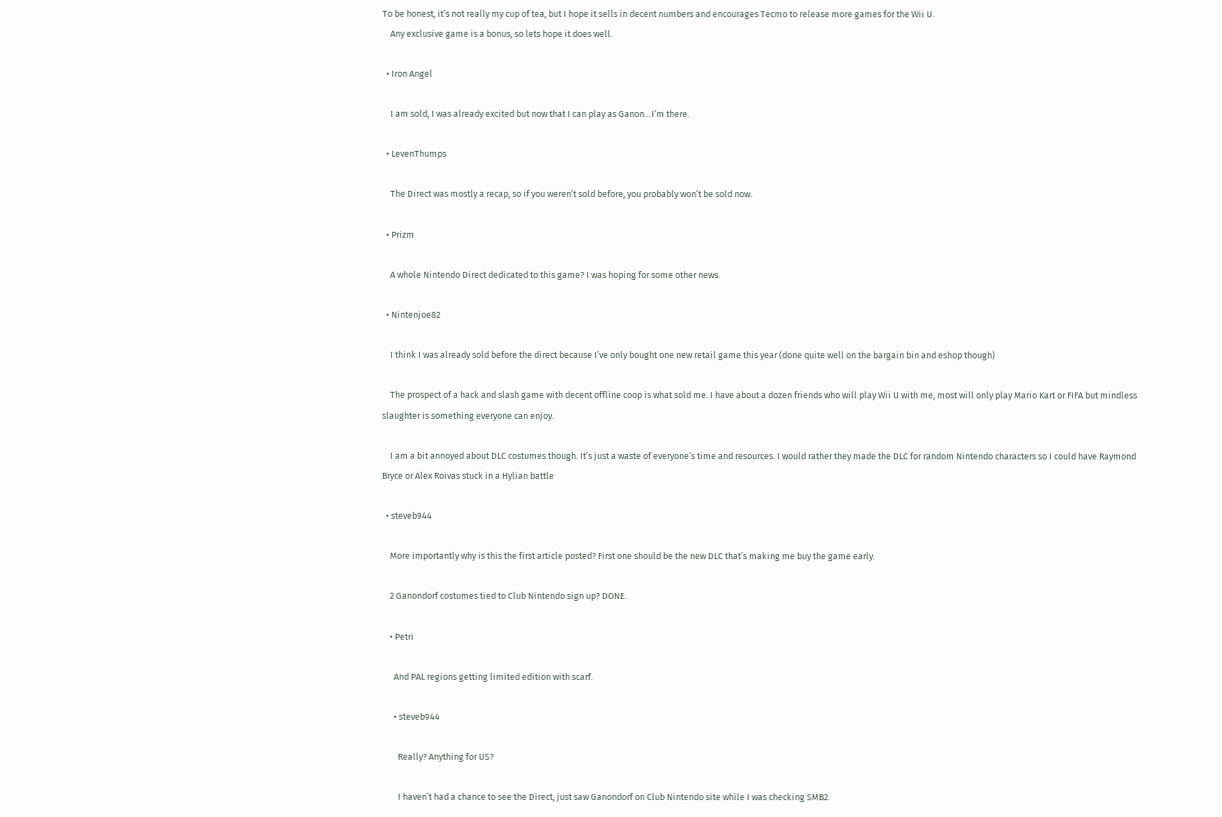To be honest, it’s not really my cup of tea, but I hope it sells in decent numbers and encourages Tecmo to release more games for the Wii U.
    Any exclusive game is a bonus, so lets hope it does well.

  • Iron Angel

    I am sold, I was already excited but now that I can play as Ganon…I’m there.

  • LevenThumps

    The Direct was mostly a recap, so if you weren’t sold before, you probably won’t be sold now.

  • Prizm

    A whole Nintendo Direct dedicated to this game? I was hoping for some other news.

  • Nintenjoe82

    I think I was already sold before the direct because I’ve only bought one new retail game this year (done quite well on the bargain bin and eshop though)

    The prospect of a hack and slash game with decent offline coop is what sold me. I have about a dozen friends who will play Wii U with me, most will only play Mario Kart or FIFA but mindless slaughter is something everyone can enjoy.

    I am a bit annoyed about DLC costumes though. It’s just a waste of everyone’s time and resources. I would rather they made the DLC for random Nintendo characters so I could have Raymond Bryce or Alex Roivas stuck in a Hylian battle

  • steveb944

    More importantly why is this the first article posted? First one should be the new DLC that’s making me buy the game early.

    2 Ganondorf costumes tied to Club Nintendo sign up? DONE.

    • Petri

      And PAL regions getting limited edition with scarf.

      • steveb944

        Really? Anything for US?

        I haven’t had a chance to see the Direct, just saw Ganondorf on Club Nintendo site while I was checking SMB2.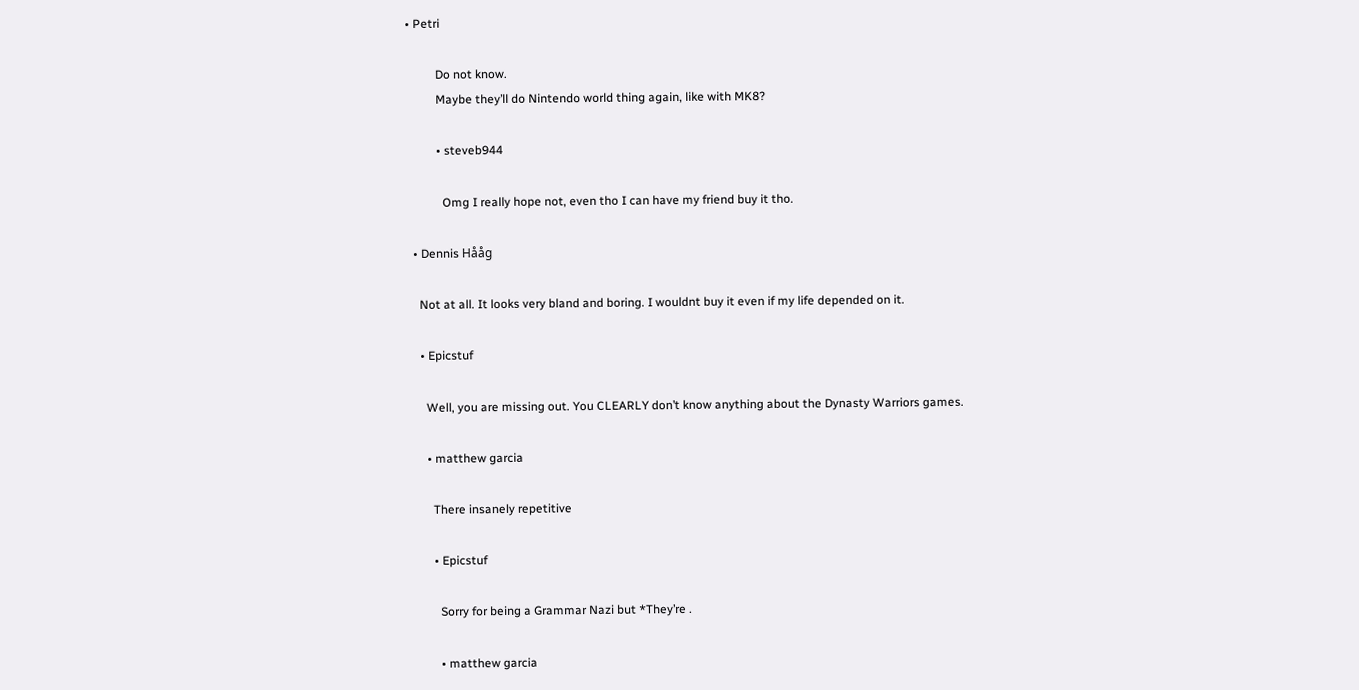• Petri

          Do not know.
          Maybe they’ll do Nintendo world thing again, like with MK8?

          • steveb944

            Omg I really hope not, even tho I can have my friend buy it tho.

  • Dennis Hååg

    Not at all. It looks very bland and boring. I wouldnt buy it even if my life depended on it.

    • Epicstuf

      Well, you are missing out. You CLEARLY don’t know anything about the Dynasty Warriors games.

      • matthew garcia

        There insanely repetitive

        • Epicstuf

          Sorry for being a Grammar Nazi but *They’re .

          • matthew garcia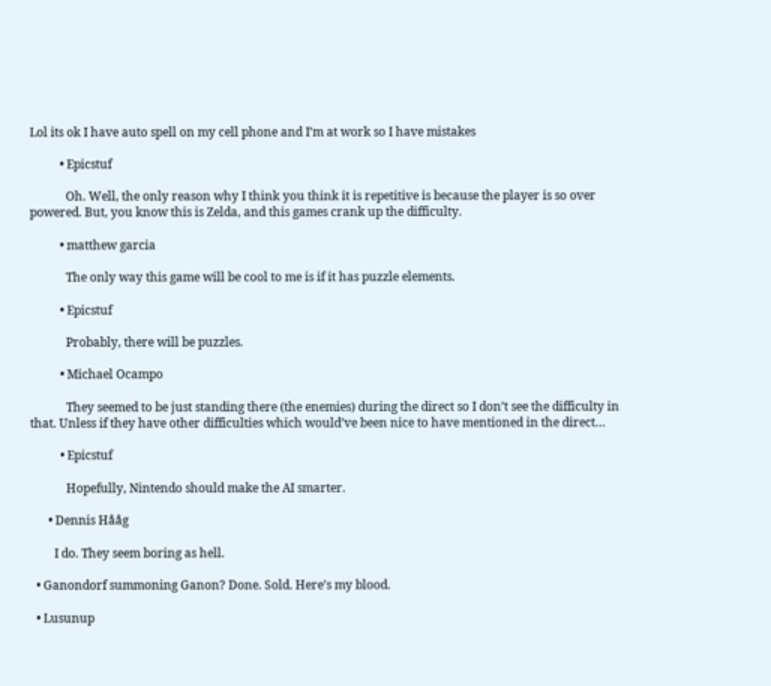Lol its ok I have auto spell on my cell phone and I’m at work so I have mistakes

          • Epicstuf

            Oh. Well, the only reason why I think you think it is repetitive is because the player is so over powered. But, you know this is Zelda, and this games crank up the difficulty.

          • matthew garcia

            The only way this game will be cool to me is if it has puzzle elements.

          • Epicstuf

            Probably, there will be puzzles.

          • Michael Ocampo

            They seemed to be just standing there (the enemies) during the direct so I don’t see the difficulty in that. Unless if they have other difficulties which would’ve been nice to have mentioned in the direct…

          • Epicstuf

            Hopefully, Nintendo should make the AI smarter.

      • Dennis Hååg

        I do. They seem boring as hell.

  • Ganondorf summoning Ganon? Done. Sold. Here’s my blood.

  • Lusunup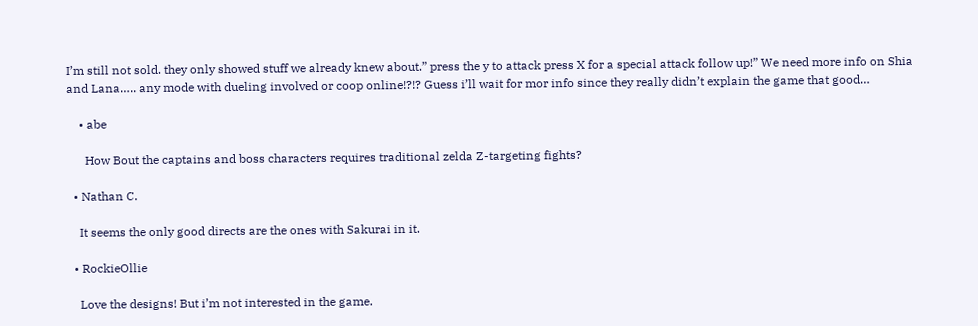I’m still not sold. they only showed stuff we already knew about.” press the y to attack press X for a special attack follow up!” We need more info on Shia and Lana….. any mode with dueling involved or coop online!?!? Guess i’ll wait for mor info since they really didn’t explain the game that good…

    • abe

      How Bout the captains and boss characters requires traditional zelda Z-targeting fights?

  • Nathan C.

    It seems the only good directs are the ones with Sakurai in it.

  • RockieOllie

    Love the designs! But i’m not interested in the game.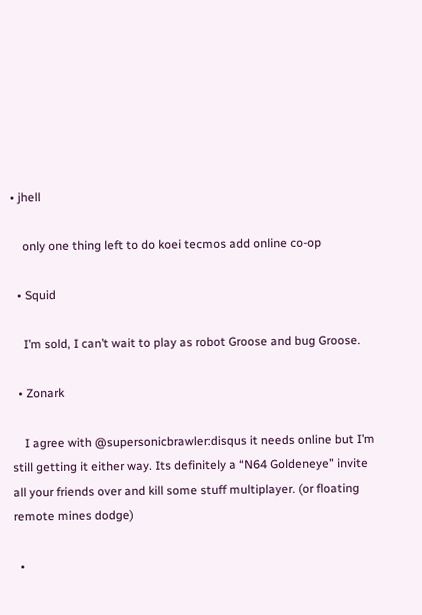• jhell

    only one thing left to do koei tecmos add online co-op

  • Squid

    I’m sold, I can’t wait to play as robot Groose and bug Groose.

  • Zonark

    I agree with @supersonicbrawler:disqus it needs online but I’m still getting it either way. Its definitely a “N64 Goldeneye” invite all your friends over and kill some stuff multiplayer. (or floating remote mines dodge)

  •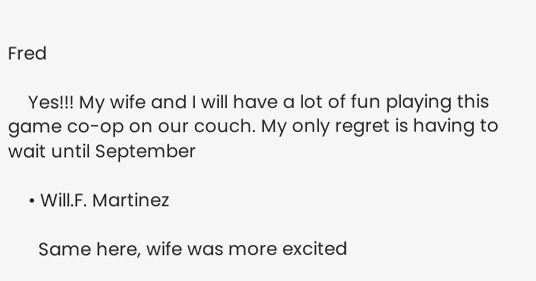Fred

    Yes!!! My wife and I will have a lot of fun playing this game co-op on our couch. My only regret is having to wait until September

    • Will.F. Martinez

      Same here, wife was more excited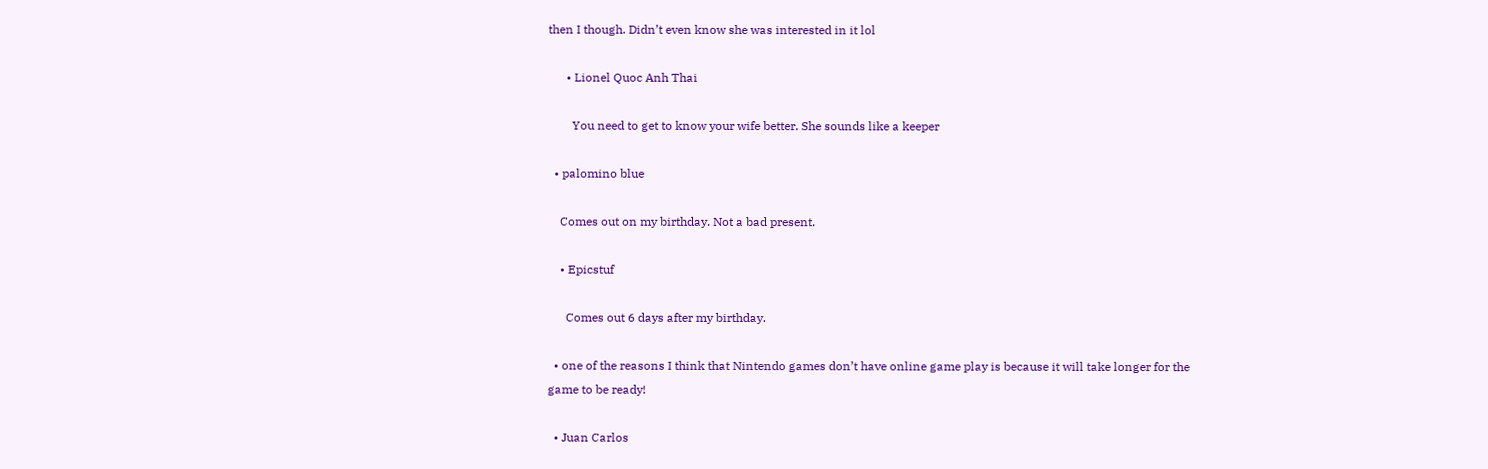then I though. Didn’t even know she was interested in it lol

      • Lionel Quoc Anh Thai

        You need to get to know your wife better. She sounds like a keeper

  • palomino blue

    Comes out on my birthday. Not a bad present.

    • Epicstuf

      Comes out 6 days after my birthday.

  • one of the reasons I think that Nintendo games don’t have online game play is because it will take longer for the game to be ready!

  • Juan Carlos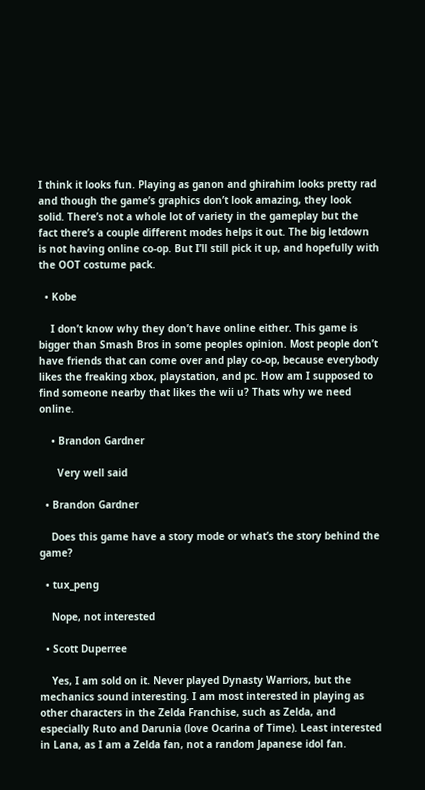I think it looks fun. Playing as ganon and ghirahim looks pretty rad and though the game’s graphics don’t look amazing, they look solid. There’s not a whole lot of variety in the gameplay but the fact there’s a couple different modes helps it out. The big letdown is not having online co-op. But I’ll still pick it up, and hopefully with the OOT costume pack.

  • Kobe

    I don’t know why they don’t have online either. This game is bigger than Smash Bros in some peoples opinion. Most people don’t have friends that can come over and play co-op, because everybody likes the freaking xbox, playstation, and pc. How am I supposed to find someone nearby that likes the wii u? Thats why we need online.

    • Brandon Gardner

      Very well said

  • Brandon Gardner

    Does this game have a story mode or what’s the story behind the game?

  • tux_peng

    Nope, not interested

  • Scott Duperree

    Yes, I am sold on it. Never played Dynasty Warriors, but the mechanics sound interesting. I am most interested in playing as other characters in the Zelda Franchise, such as Zelda, and especially Ruto and Darunia (love Ocarina of Time). Least interested in Lana, as I am a Zelda fan, not a random Japanese idol fan.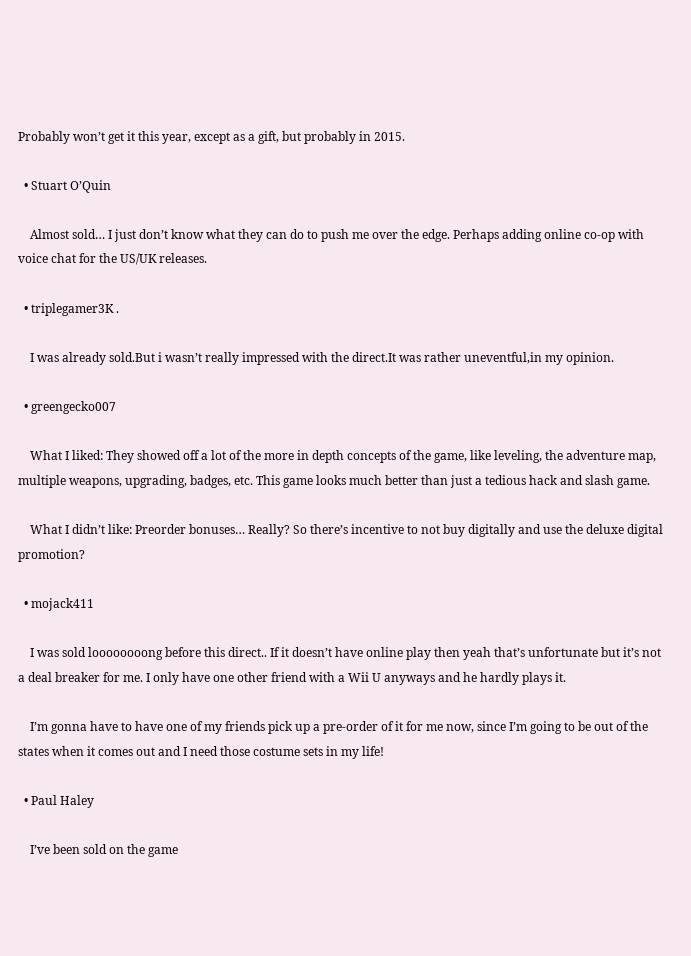Probably won’t get it this year, except as a gift, but probably in 2015.

  • Stuart O’Quin

    Almost sold… I just don’t know what they can do to push me over the edge. Perhaps adding online co-op with voice chat for the US/UK releases.

  • triplegamer3K .

    I was already sold.But i wasn’t really impressed with the direct.It was rather uneventful,in my opinion.

  • greengecko007

    What I liked: They showed off a lot of the more in depth concepts of the game, like leveling, the adventure map, multiple weapons, upgrading, badges, etc. This game looks much better than just a tedious hack and slash game.

    What I didn’t like: Preorder bonuses… Really? So there’s incentive to not buy digitally and use the deluxe digital promotion?

  • mojack411

    I was sold loooooooong before this direct.. If it doesn’t have online play then yeah that’s unfortunate but it’s not a deal breaker for me. I only have one other friend with a Wii U anyways and he hardly plays it.

    I’m gonna have to have one of my friends pick up a pre-order of it for me now, since I’m going to be out of the states when it comes out and I need those costume sets in my life!

  • Paul Haley

    I’ve been sold on the game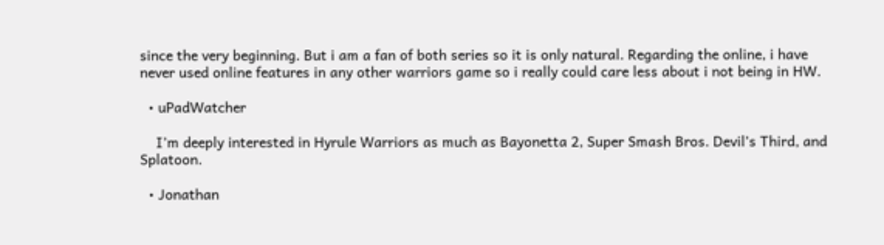since the very beginning. But i am a fan of both series so it is only natural. Regarding the online, i have never used online features in any other warriors game so i really could care less about i not being in HW.

  • uPadWatcher

    I’m deeply interested in Hyrule Warriors as much as Bayonetta 2, Super Smash Bros. Devil’s Third, and Splatoon.

  • Jonathan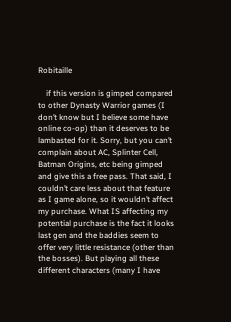Robitaille

    if this version is gimped compared to other Dynasty Warrior games (I don’t know but I believe some have online co-op) than it deserves to be lambasted for it. Sorry, but you can’t complain about AC, Splinter Cell, Batman Origins, etc being gimped and give this a free pass. That said, I couldn’t care less about that feature as I game alone, so it wouldn’t affect my purchase. What IS affecting my potential purchase is the fact it looks last gen and the baddies seem to offer very little resistance (other than the bosses). But playing all these different characters (many I have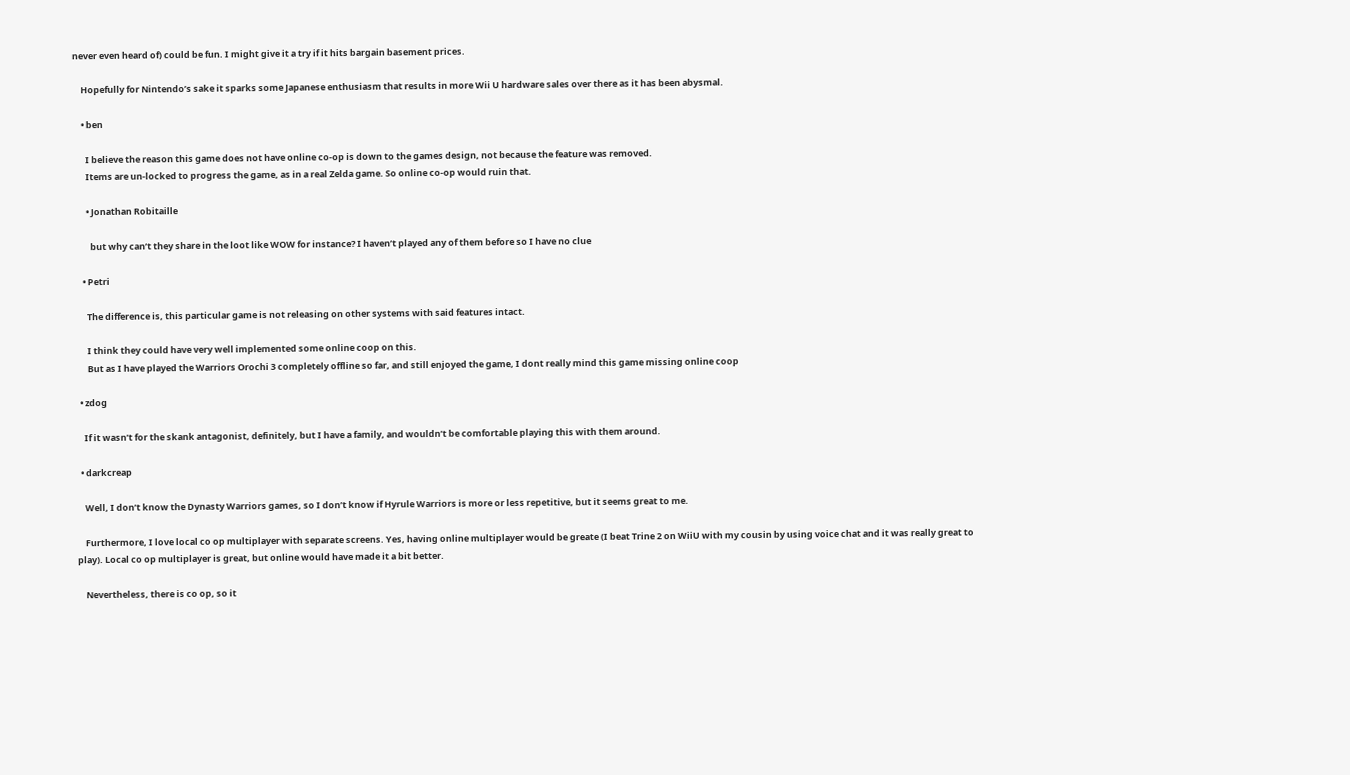never even heard of) could be fun. I might give it a try if it hits bargain basement prices.

    Hopefully for Nintendo’s sake it sparks some Japanese enthusiasm that results in more Wii U hardware sales over there as it has been abysmal.

    • ben

      I believe the reason this game does not have online co-op is down to the games design, not because the feature was removed.
      Items are un-locked to progress the game, as in a real Zelda game. So online co-op would ruin that.

      • Jonathan Robitaille

        but why can’t they share in the loot like WOW for instance? I haven’t played any of them before so I have no clue

    • Petri

      The difference is, this particular game is not releasing on other systems with said features intact.

      I think they could have very well implemented some online coop on this.
      But as I have played the Warriors Orochi 3 completely offline so far, and still enjoyed the game, I dont really mind this game missing online coop

  • zdog

    If it wasn’t for the skank antagonist, definitely, but I have a family, and wouldn’t be comfortable playing this with them around.

  • darkcreap

    Well, I don’t know the Dynasty Warriors games, so I don’t know if Hyrule Warriors is more or less repetitive, but it seems great to me.

    Furthermore, I love local co op multiplayer with separate screens. Yes, having online multiplayer would be greate (I beat Trine 2 on WiiU with my cousin by using voice chat and it was really great to play). Local co op multiplayer is great, but online would have made it a bit better.

    Nevertheless, there is co op, so it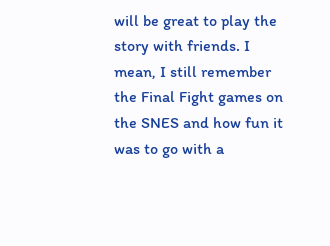will be great to play the story with friends. I mean, I still remember the Final Fight games on the SNES and how fun it was to go with a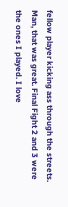fellow player kicking ass through the streets. Man, that was great. Final Fight 2 and 3 were the ones I played. I love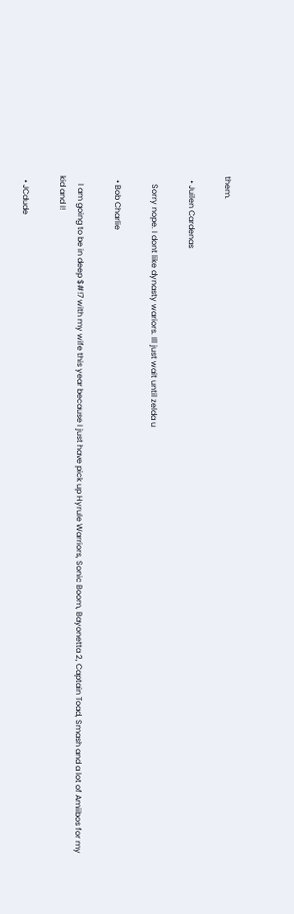them.

  • Juilen Cardenas

    Sorry nope. I dont like dynasty wariors. Ill just wait until zelda u

  • Bob Charlie

    I am going to be in deep $#!7 with my wife this year because I just have pick up Hyrule Warriors, Sonic Boom, Bayonetta 2, Captain Toad, Smash and a lot of Amiibos for my kid and I!

  • JCdude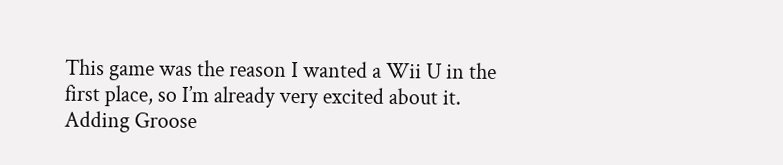This game was the reason I wanted a Wii U in the first place, so I’m already very excited about it. Adding Groose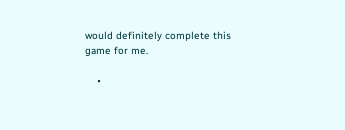would definitely complete this game for me.

    •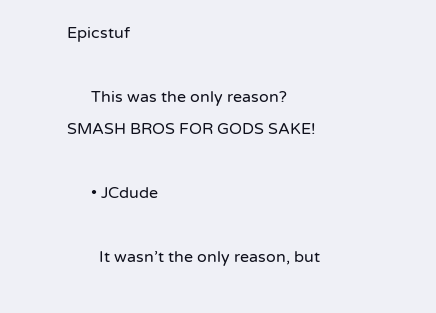Epicstuf

      This was the only reason? SMASH BROS FOR GODS SAKE!

      • JCdude

        It wasn’t the only reason, but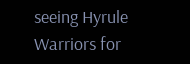seeing Hyrule Warriors for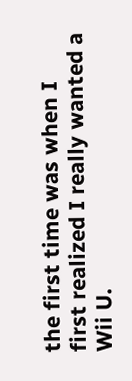the first time was when I first realized I really wanted a Wii U.